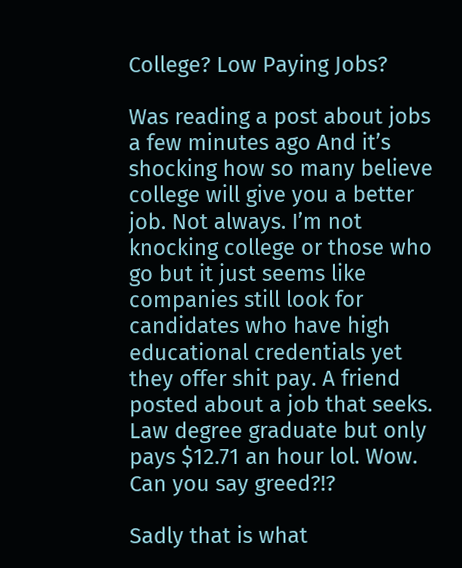College? Low Paying Jobs?

Was reading a post about jobs a few minutes ago And it’s shocking how so many believe college will give you a better job. Not always. I’m not knocking college or those who go but it just seems like companies still look for candidates who have high educational credentials yet they offer shit pay. A friend posted about a job that seeks. Law degree graduate but only pays $12.71 an hour lol. Wow. Can you say greed?!?

Sadly that is what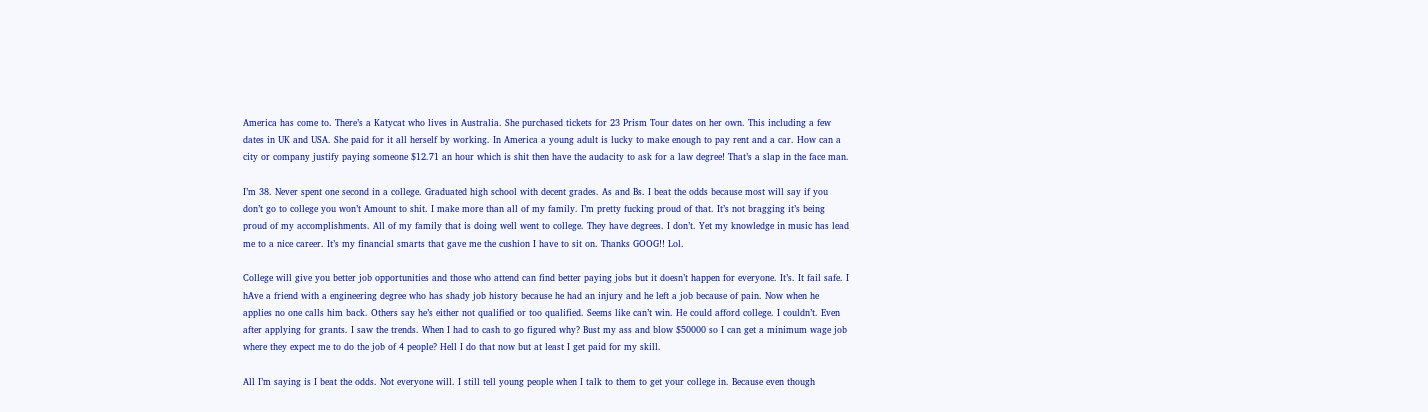America has come to. There’s a Katycat who lives in Australia. She purchased tickets for 23 Prism Tour dates on her own. This including a few dates in UK and USA. She paid for it all herself by working. In America a young adult is lucky to make enough to pay rent and a car. How can a city or company justify paying someone $12.71 an hour which is shit then have the audacity to ask for a law degree! That’s a slap in the face man.

I’m 38. Never spent one second in a college. Graduated high school with decent grades. As and Bs. I beat the odds because most will say if you don’t go to college you won’t Amount to shit. I make more than all of my family. I’m pretty fucking proud of that. It’s not bragging it’s being proud of my accomplishments. All of my family that is doing well went to college. They have degrees. I don’t. Yet my knowledge in music has lead me to a nice career. It’s my financial smarts that gave me the cushion I have to sit on. Thanks GOOG!! Lol.

College will give you better job opportunities and those who attend can find better paying jobs but it doesn’t happen for everyone. It’s. It fail safe. I hAve a friend with a engineering degree who has shady job history because he had an injury and he left a job because of pain. Now when he applies no one calls him back. Others say he’s either not qualified or too qualified. Seems like can’t win. He could afford college. I couldn’t. Even after applying for grants. I saw the trends. When I had to cash to go figured why? Bust my ass and blow $50000 so I can get a minimum wage job where they expect me to do the job of 4 people? Hell I do that now but at least I get paid for my skill.

All I’m saying is I beat the odds. Not everyone will. I still tell young people when I talk to them to get your college in. Because even though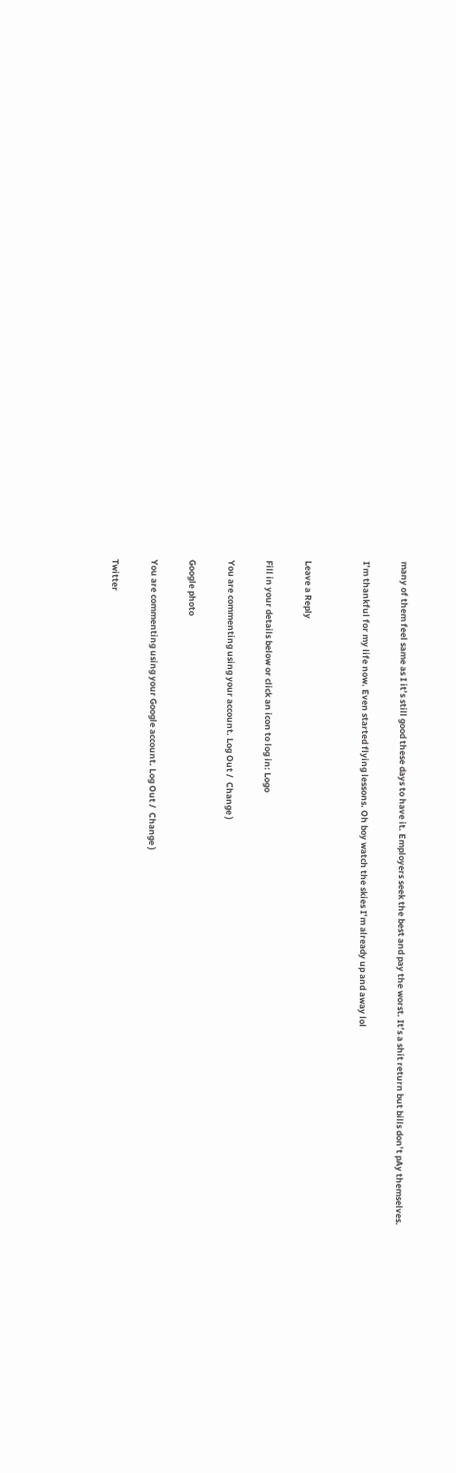many of them feel same as I it’s still good these days to have it. Employers seek the best and pay the worst. It’s a shit return but bills don’t pAy themselves.

I’m thankful for my life now. Even started flying lessons. Oh boy watch the skies I’m already up and away lol


Leave a Reply

Fill in your details below or click an icon to log in: Logo

You are commenting using your account. Log Out /  Change )

Google photo

You are commenting using your Google account. Log Out /  Change )

Twitter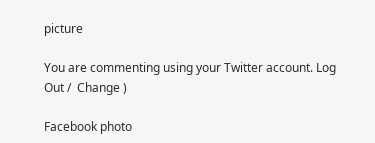picture

You are commenting using your Twitter account. Log Out /  Change )

Facebook photo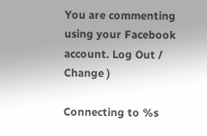You are commenting using your Facebook account. Log Out /  Change )

Connecting to %s